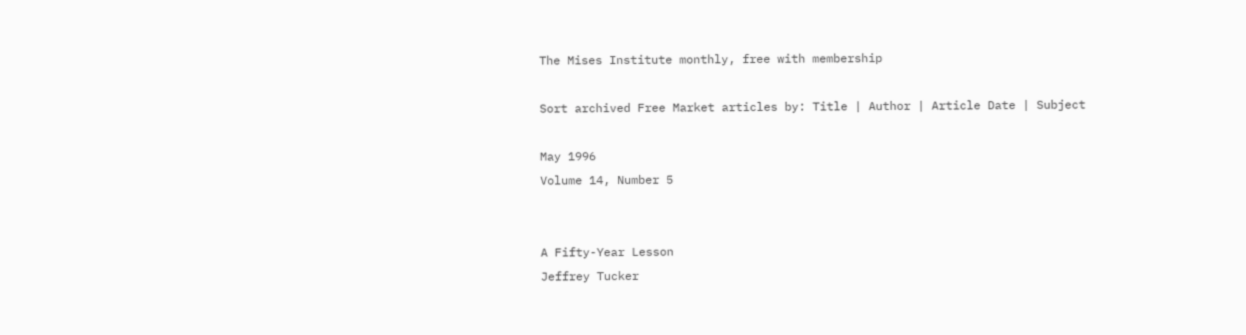The Mises Institute monthly, free with membership

Sort archived Free Market articles by: Title | Author | Article Date | Subject

May 1996
Volume 14, Number 5


A Fifty-Year Lesson
Jeffrey Tucker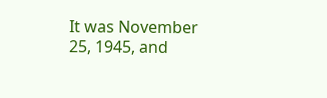It was November 25, 1945, and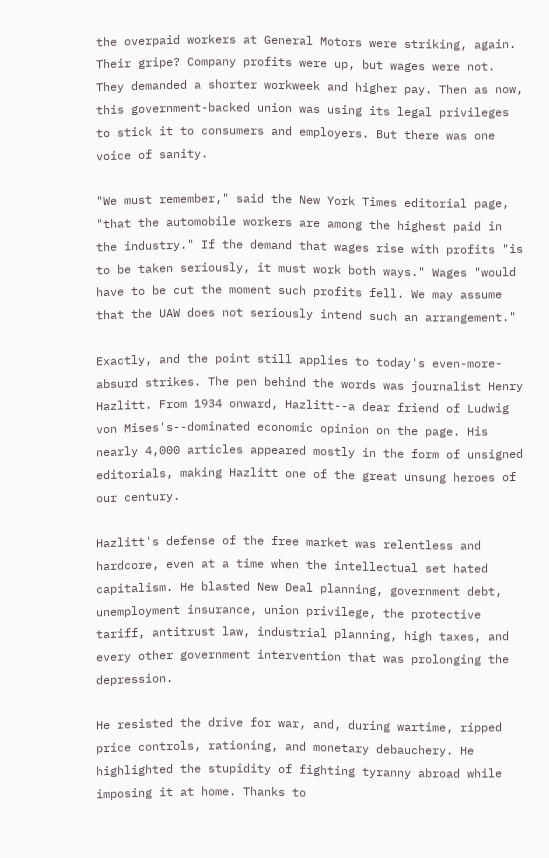the overpaid workers at General Motors were striking, again. Their gripe? Company profits were up, but wages were not. They demanded a shorter workweek and higher pay. Then as now, this government-backed union was using its legal privileges to stick it to consumers and employers. But there was one voice of sanity.

"We must remember," said the New York Times editorial page, "that the automobile workers are among the highest paid in the industry." If the demand that wages rise with profits "is to be taken seriously, it must work both ways." Wages "would have to be cut the moment such profits fell. We may assume that the UAW does not seriously intend such an arrangement."

Exactly, and the point still applies to today's even-more-absurd strikes. The pen behind the words was journalist Henry Hazlitt. From 1934 onward, Hazlitt--a dear friend of Ludwig von Mises's--dominated economic opinion on the page. His nearly 4,000 articles appeared mostly in the form of unsigned editorials, making Hazlitt one of the great unsung heroes of our century.

Hazlitt's defense of the free market was relentless and hardcore, even at a time when the intellectual set hated capitalism. He blasted New Deal planning, government debt, unemployment insurance, union privilege, the protective tariff, antitrust law, industrial planning, high taxes, and every other government intervention that was prolonging the depression.

He resisted the drive for war, and, during wartime, ripped price controls, rationing, and monetary debauchery. He highlighted the stupidity of fighting tyranny abroad while imposing it at home. Thanks to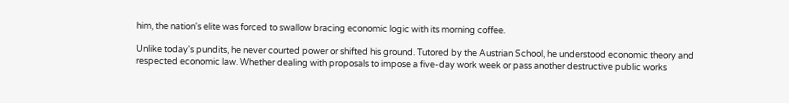him, the nation's elite was forced to swallow bracing economic logic with its morning coffee.

Unlike today's pundits, he never courted power or shifted his ground. Tutored by the Austrian School, he understood economic theory and respected economic law. Whether dealing with proposals to impose a five-day work week or pass another destructive public works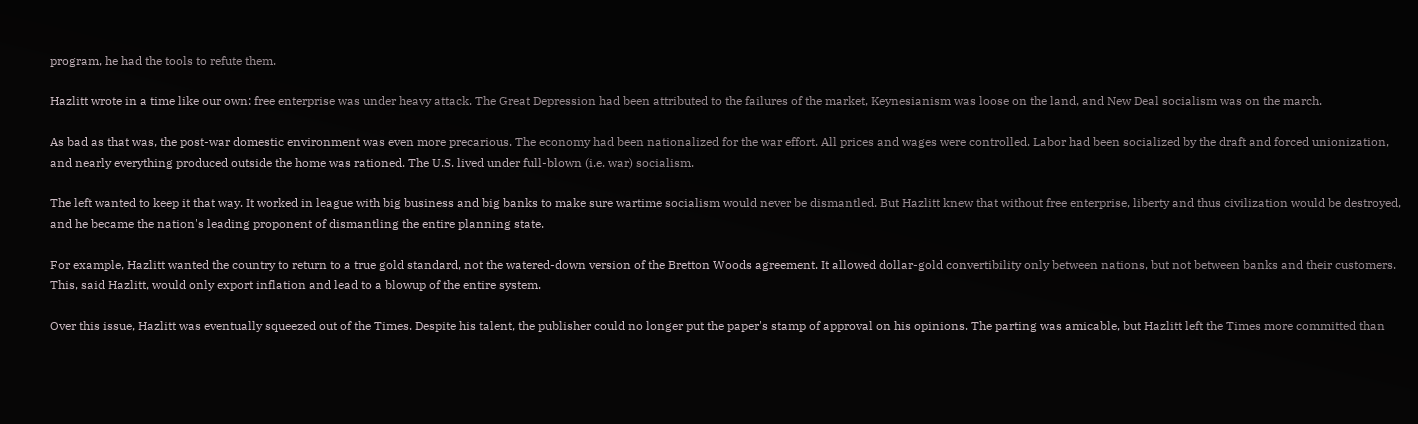program, he had the tools to refute them.

Hazlitt wrote in a time like our own: free enterprise was under heavy attack. The Great Depression had been attributed to the failures of the market, Keynesianism was loose on the land, and New Deal socialism was on the march.

As bad as that was, the post-war domestic environment was even more precarious. The economy had been nationalized for the war effort. All prices and wages were controlled. Labor had been socialized by the draft and forced unionization, and nearly everything produced outside the home was rationed. The U.S. lived under full-blown (i.e. war) socialism.

The left wanted to keep it that way. It worked in league with big business and big banks to make sure wartime socialism would never be dismantled. But Hazlitt knew that without free enterprise, liberty and thus civilization would be destroyed, and he became the nation's leading proponent of dismantling the entire planning state.

For example, Hazlitt wanted the country to return to a true gold standard, not the watered-down version of the Bretton Woods agreement. It allowed dollar-gold convertibility only between nations, but not between banks and their customers. This, said Hazlitt, would only export inflation and lead to a blowup of the entire system.

Over this issue, Hazlitt was eventually squeezed out of the Times. Despite his talent, the publisher could no longer put the paper's stamp of approval on his opinions. The parting was amicable, but Hazlitt left the Times more committed than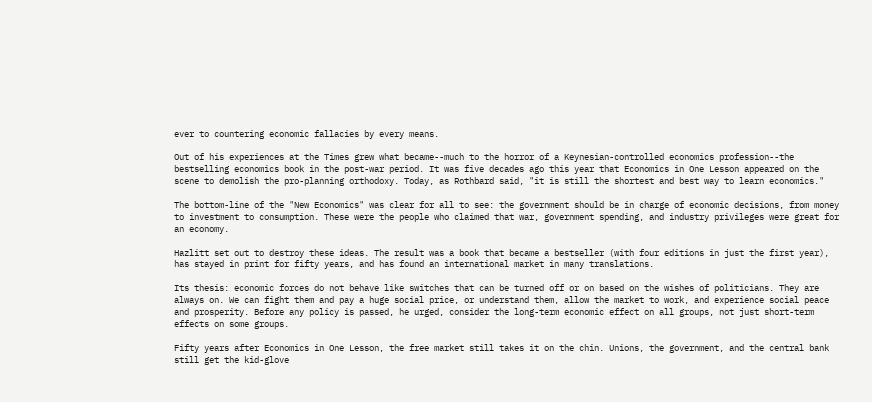ever to countering economic fallacies by every means.

Out of his experiences at the Times grew what became--much to the horror of a Keynesian-controlled economics profession--the bestselling economics book in the post-war period. It was five decades ago this year that Economics in One Lesson appeared on the scene to demolish the pro-planning orthodoxy. Today, as Rothbard said, "it is still the shortest and best way to learn economics."

The bottom-line of the "New Economics" was clear for all to see: the government should be in charge of economic decisions, from money to investment to consumption. These were the people who claimed that war, government spending, and industry privileges were great for an economy.

Hazlitt set out to destroy these ideas. The result was a book that became a bestseller (with four editions in just the first year), has stayed in print for fifty years, and has found an international market in many translations.

Its thesis: economic forces do not behave like switches that can be turned off or on based on the wishes of politicians. They are always on. We can fight them and pay a huge social price, or understand them, allow the market to work, and experience social peace and prosperity. Before any policy is passed, he urged, consider the long-term economic effect on all groups, not just short-term effects on some groups.

Fifty years after Economics in One Lesson, the free market still takes it on the chin. Unions, the government, and the central bank still get the kid-glove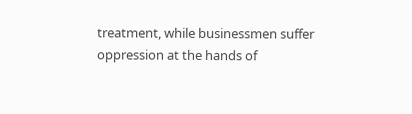treatment, while businessmen suffer oppression at the hands of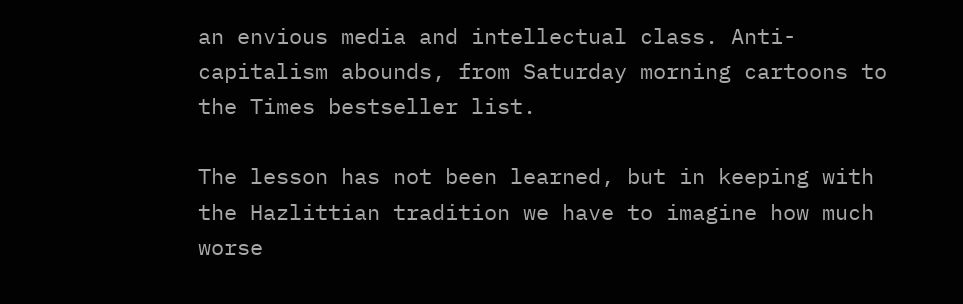an envious media and intellectual class. Anti-capitalism abounds, from Saturday morning cartoons to the Times bestseller list.

The lesson has not been learned, but in keeping with the Hazlittian tradition we have to imagine how much worse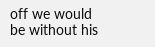off we would be without his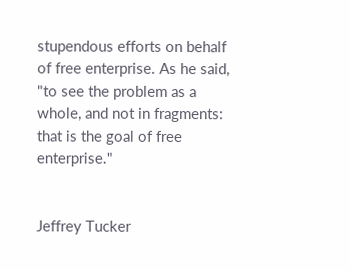stupendous efforts on behalf of free enterprise. As he said, "to see the problem as a whole, and not in fragments: that is the goal of free enterprise."


Jeffrey Tucker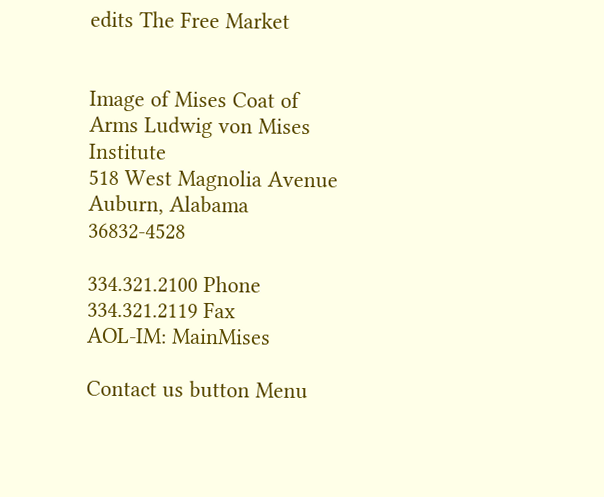edits The Free Market


Image of Mises Coat of Arms Ludwig von Mises Institute
518 West Magnolia Avenue
Auburn, Alabama 36832-4528

334.321.2100 Phone
334.321.2119 Fax
AOL-IM: MainMises

Contact us button Menu